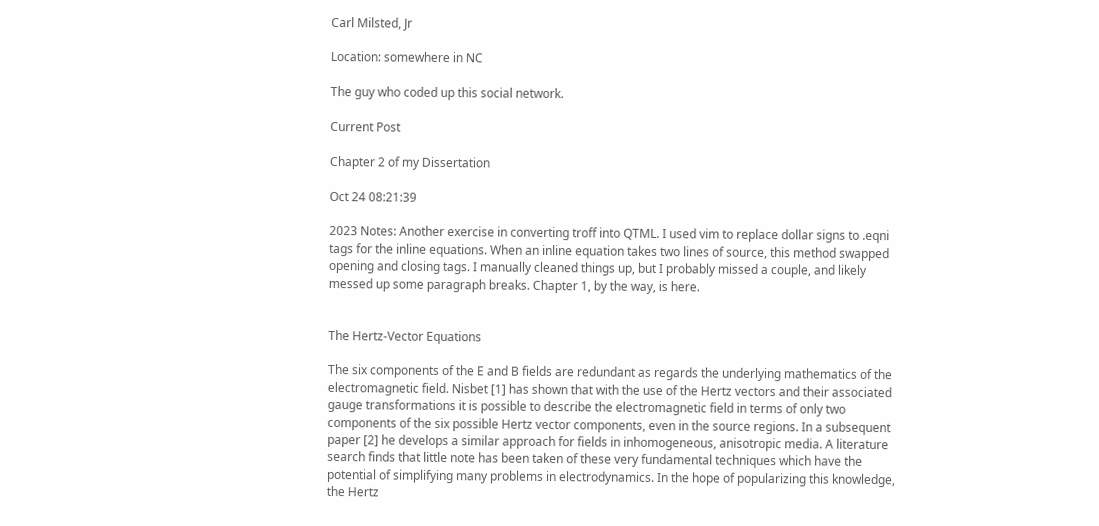Carl Milsted, Jr

Location: somewhere in NC

The guy who coded up this social network.

Current Post

Chapter 2 of my Dissertation

Oct 24 08:21:39

2023 Notes: Another exercise in converting troff into QTML. I used vim to replace dollar signs to .eqni tags for the inline equations. When an inline equation takes two lines of source, this method swapped opening and closing tags. I manually cleaned things up, but I probably missed a couple, and likely messed up some paragraph breaks. Chapter 1, by the way, is here.


The Hertz-Vector Equations

The six components of the E and B fields are redundant as regards the underlying mathematics of the electromagnetic field. Nisbet [1] has shown that with the use of the Hertz vectors and their associated gauge transformations it is possible to describe the electromagnetic field in terms of only two components of the six possible Hertz vector components, even in the source regions. In a subsequent paper [2] he develops a similar approach for fields in inhomogeneous, anisotropic media. A literature search finds that little note has been taken of these very fundamental techniques which have the potential of simplifying many problems in electrodynamics. In the hope of popularizing this knowledge, the Hertz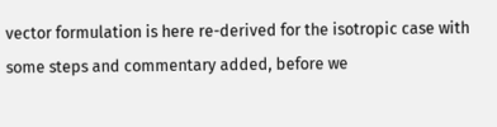vector formulation is here re-derived for the isotropic case with some steps and commentary added, before we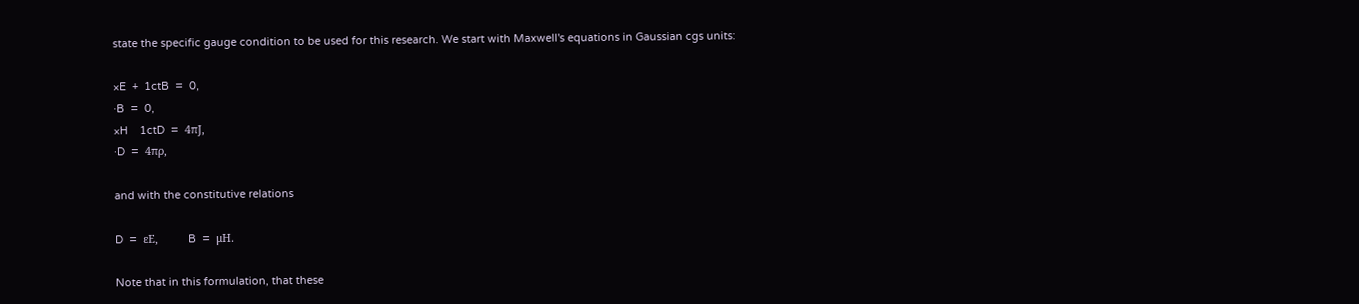state the specific gauge condition to be used for this research. We start with Maxwell's equations in Gaussian cgs units:

×E  +  1ctB  =  0,
·B  =  0,
×H    1ctD  =  4πJ,
·D  =  4πρ,

and with the constitutive relations

D  =  εE,          B  =  μH.

Note that in this formulation, that these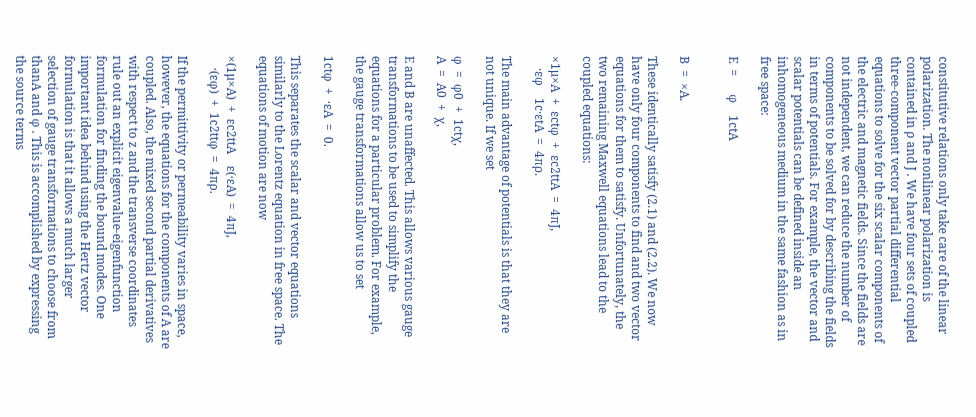constitutive relations only take care of the linear polarization. The nonlinear polarization is contained in ρ and J . We have four sets of coupled three-component vector partial differential equations to solve for the six scalar components of the electric and magnetic fields. Since the fields are not independent, we can reduce the number of components to be solved for by describing the fields in terms of potentials. For example, the vector and scalar potentials can be defined inside an inhomogeneous medium in the same fashion as in free space:

E  =      φ    1ctA


B  =  ×A.

These identically satisfy (2.1) and (2.2). We now have only four components to find and two vector equations for them to satisfy. Unfortunately, the two remaining Maxwell equations lead to the coupled equations:

×1μ×A  +  εctφ  +  εc2ttA  =  4πJ,
    ·εφ    1c·εtA  =  4πρ.

The main advantage of potentials is that they are not unique. If we set

φ  =  φ0  +  1ctχ,
A  =  A0  +  χ,

E and B are unaffected. This allows various gauge transformations to be used to simplify the equations for a particular problem. For example, the gauge transformations allow us to set

1ctφ  +  ·εA  =  0.

This separates the scalar and vector equations similarly to the Lorentz equation in free space. The equations of motion are now

×(1μ×A)  +  εc2ttA    ε(·εA)  =  4πJ,
    ·(εφ)  +  1c2ttφ  =  4πρ.

If the permittivity or permeability varies in space, however, the equations for the components of A are coupled. Also, the mixed second partial derivatives with respect to z and the transverse coordinates rule out an explicit eigenvalue-eigenfunction formulation for finding the bound modes. One important idea behind using the Hertz vector formulation is that it allows a much larger selection of gauge transformations to choose from thanA and φ . This is accomplished by expressing the source terms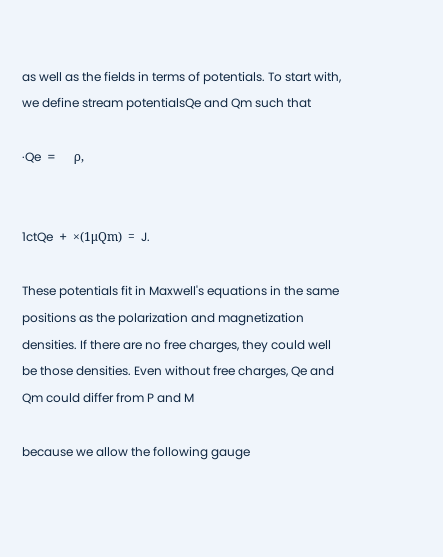as well as the fields in terms of potentials. To start with, we define stream potentialsQe and Qm such that

·Qe  =      ρ,


1ctQe  +  ×(1μQm)  =  J.

These potentials fit in Maxwell's equations in the same positions as the polarization and magnetization densities. If there are no free charges, they could well be those densities. Even without free charges, Qe and Qm could differ from P and M

because we allow the following gauge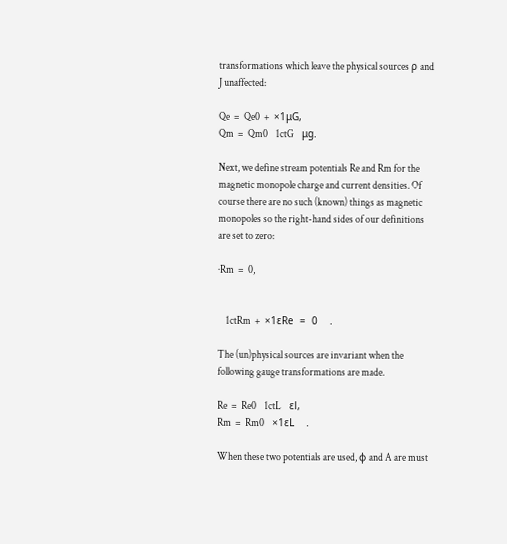transformations which leave the physical sources ρ and J unaffected:

Qe  =  Qe0  +  ×1μG,
Qm  =  Qm0    1ctG    μg.

Next, we define stream potentials Re and Rm for the magnetic monopole charge and current densities. Of course there are no such (known) things as magnetic monopoles so the right-hand sides of our definitions are set to zero:

·Rm  =  0,


    1ctRm  +  ×1εRe  =  0    .

The (un)physical sources are invariant when the following gauge transformations are made.

Re  =  Re0    1ctL    εl,
Rm  =  Rm0    ×1εL    .

When these two potentials are used, φ and A are must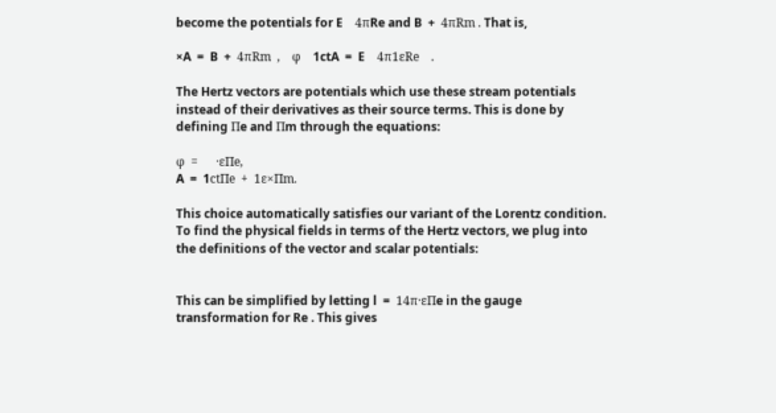become the potentials for E    4πRe and B  +  4πRm . That is,

×A  =  B  +  4πRm  ,    φ    1ctA  =  E    4π1εRe    .

The Hertz vectors are potentials which use these stream potentials instead of their derivatives as their source terms. This is done by defining Πe and Πm through the equations:

φ  =      ·εΠe,
A  =  1ctΠe  +  1ε×Πm.

This choice automatically satisfies our variant of the Lorentz condition. To find the physical fields in terms of the Hertz vectors, we plug into the definitions of the vector and scalar potentials:


This can be simplified by letting l  =  14π·εΠe in the gauge transformation for Re . This gives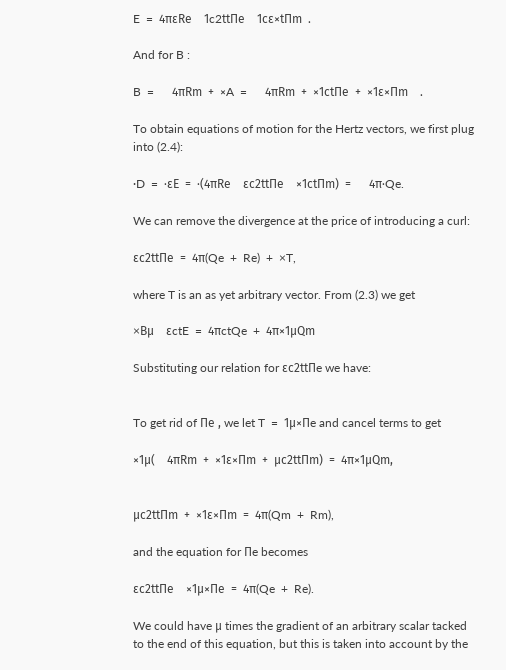E  =  4πεRe    1c2ttΠe    1cε×tΠm  .

And for B :

B  =      4πRm  +  ×A  =      4πRm  +  ×1ctΠe  +  ×1ε×Πm    .

To obtain equations of motion for the Hertz vectors, we first plug into (2.4):

·D  =  ·εE  =  ·(4πRe    εc2ttΠe    ×1ctΠm)  =      4π·Qe.

We can remove the divergence at the price of introducing a curl:

εc2ttΠe  =  4π(Qe  +  Re)  +  ×T,

where T is an as yet arbitrary vector. From (2.3) we get

×Bμ    εctE  =  4πctQe  +  4π×1μQm

Substituting our relation for εc2ttΠe we have:


To get rid of Πe , we let T  =  1μ×Πe and cancel terms to get

×1μ(    4πRm  +  ×1ε×Πm  +  μc2ttΠm)  =  4π×1μQm,


μc2ttΠm  +  ×1ε×Πm  =  4π(Qm  +  Rm),

and the equation for Πe becomes

εc2ttΠe    ×1μ×Πe  =  4π(Qe  +  Re).

We could have μ times the gradient of an arbitrary scalar tacked to the end of this equation, but this is taken into account by the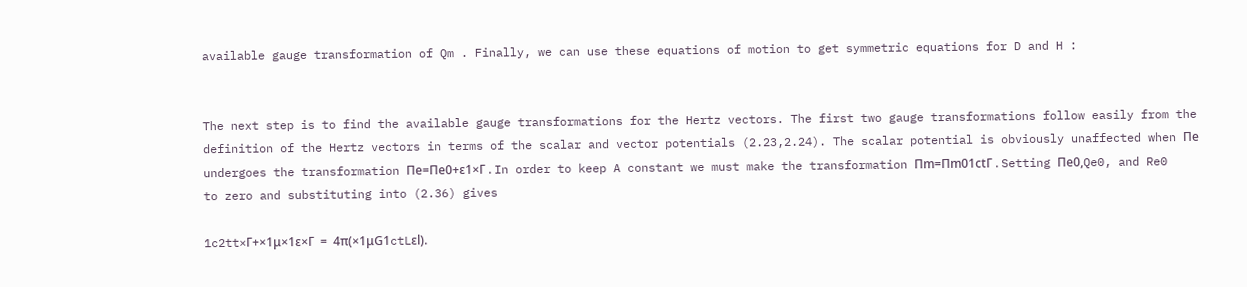available gauge transformation of Qm . Finally, we can use these equations of motion to get symmetric equations for D and H :


The next step is to find the available gauge transformations for the Hertz vectors. The first two gauge transformations follow easily from the definition of the Hertz vectors in terms of the scalar and vector potentials (2.23,2.24). The scalar potential is obviously unaffected when Πe undergoes the transformation Πe=Πe0+ε1×Γ . In order to keep A constant we must make the transformation Πm=Πm01ctΓ . Setting Πe0,Qe0, and Re0 to zero and substituting into (2.36) gives

1c2tt×Γ+×1μ×1ε×Γ  =  4π(×1μG1ctLεl).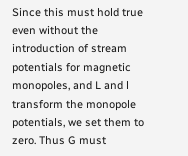Since this must hold true even without the introduction of stream potentials for magnetic monopoles, and L and l transform the monopole potentials, we set them to zero. Thus G must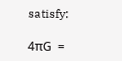satisfy:

4πG  =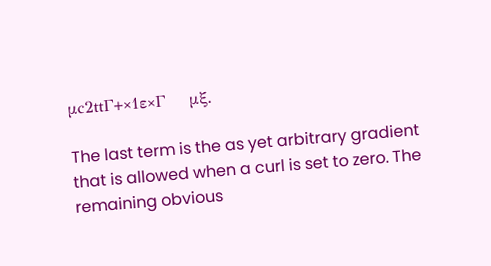μc2ttΓ+×1ε×Γ    μξ.

The last term is the as yet arbitrary gradient that is allowed when a curl is set to zero. The remaining obvious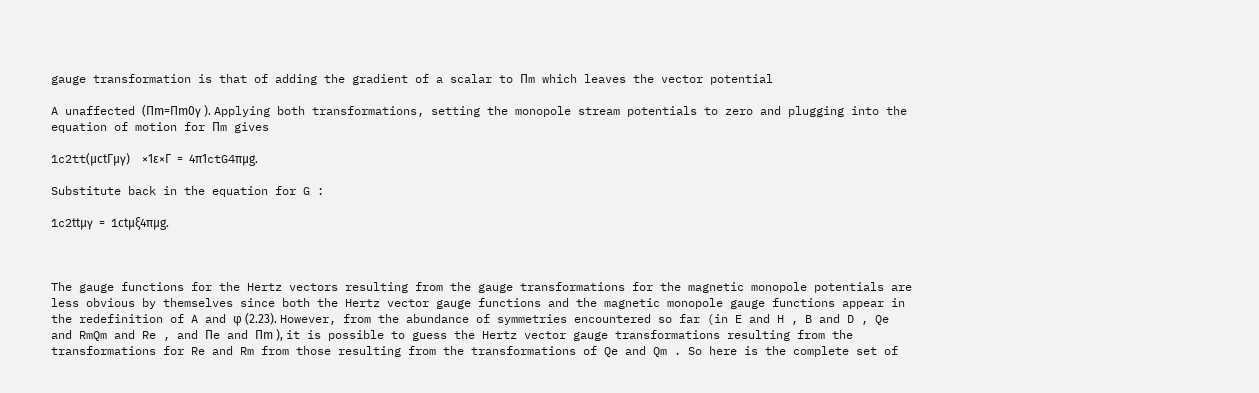gauge transformation is that of adding the gradient of a scalar to Πm which leaves the vector potential

A unaffected (Πm=Πm0γ ). Applying both transformations, setting the monopole stream potentials to zero and plugging into the equation of motion for Πm gives

1c2tt(μctΓμγ)    ×1ε×Γ  =  4π1ctG4πμg.

Substitute back in the equation for G :

1c2ttμγ  =  1ctμξ4πμg.



The gauge functions for the Hertz vectors resulting from the gauge transformations for the magnetic monopole potentials are less obvious by themselves since both the Hertz vector gauge functions and the magnetic monopole gauge functions appear in the redefinition of A and φ (2.23). However, from the abundance of symmetries encountered so far (in E and H , B and D , Qe and RmQm and Re , and Πe and Πm ), it is possible to guess the Hertz vector gauge transformations resulting from the transformations for Re and Rm from those resulting from the transformations of Qe and Qm . So here is the complete set of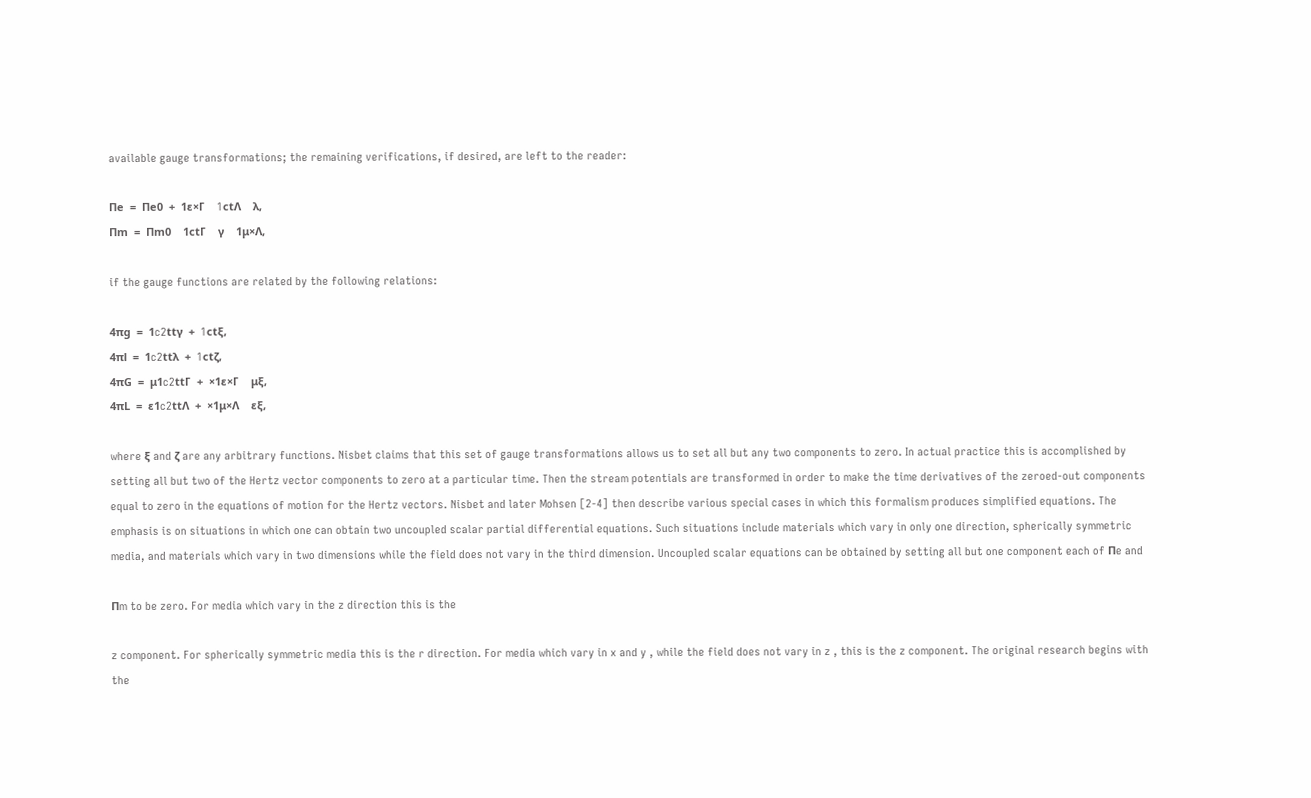available gauge transformations; the remaining verifications, if desired, are left to the reader:

Πe  =  Πe0  +  1ε×Γ    1ctΛ    λ,
Πm  =  Πm0    1ctΓ    γ    1μ×Λ,

if the gauge functions are related by the following relations:

4πg  =  1c2ttγ  +  1ctξ,
4πl  =  1c2ttλ  +  1ctζ,
4πG  =  μ1c2ttΓ  +  ×1ε×Γ    μξ,
4πL  =  ε1c2ttΛ  +  ×1μ×Λ    εξ,

where ξ and ζ are any arbitrary functions. Nisbet claims that this set of gauge transformations allows us to set all but any two components to zero. In actual practice this is accomplished by setting all but two of the Hertz vector components to zero at a particular time. Then the stream potentials are transformed in order to make the time derivatives of the zeroed-out components equal to zero in the equations of motion for the Hertz vectors. Nisbet and later Mohsen [2-4] then describe various special cases in which this formalism produces simplified equations. The emphasis is on situations in which one can obtain two uncoupled scalar partial differential equations. Such situations include materials which vary in only one direction, spherically symmetric media, and materials which vary in two dimensions while the field does not vary in the third dimension. Uncoupled scalar equations can be obtained by setting all but one component each of Πe and

Πm to be zero. For media which vary in the z direction this is the

z component. For spherically symmetric media this is the r direction. For media which vary in x and y , while the field does not vary in z , this is the z component. The original research begins with the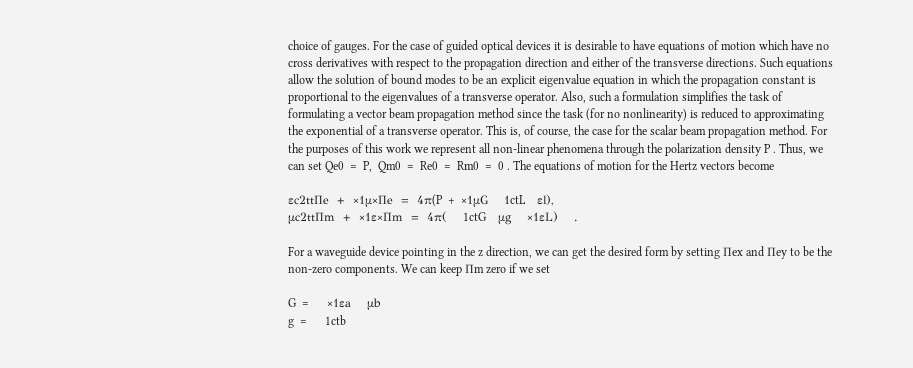choice of gauges. For the case of guided optical devices it is desirable to have equations of motion which have no cross derivatives with respect to the propagation direction and either of the transverse directions. Such equations allow the solution of bound modes to be an explicit eigenvalue equation in which the propagation constant is proportional to the eigenvalues of a transverse operator. Also, such a formulation simplifies the task of formulating a vector beam propagation method since the task (for no nonlinearity) is reduced to approximating the exponential of a transverse operator. This is, of course, the case for the scalar beam propagation method. For the purposes of this work we represent all non-linear phenomena through the polarization density P . Thus, we can set Qe0  =  P,  Qm0  =  Re0  =  Rm0  =  0 . The equations of motion for the Hertz vectors become

εc2ttΠe  +  ×1μ×Πe  =  4π(P  +  ×1μG    1ctL    εl),
μc2ttΠm  +  ×1ε×Πm  =  4π(    1ctG    μg    ×1εL)    .

For a waveguide device pointing in the z direction, we can get the desired form by setting Πex and Πey to be the non-zero components. We can keep Πm zero if we set

G  =      ×1εa    μb
g  =      1ctb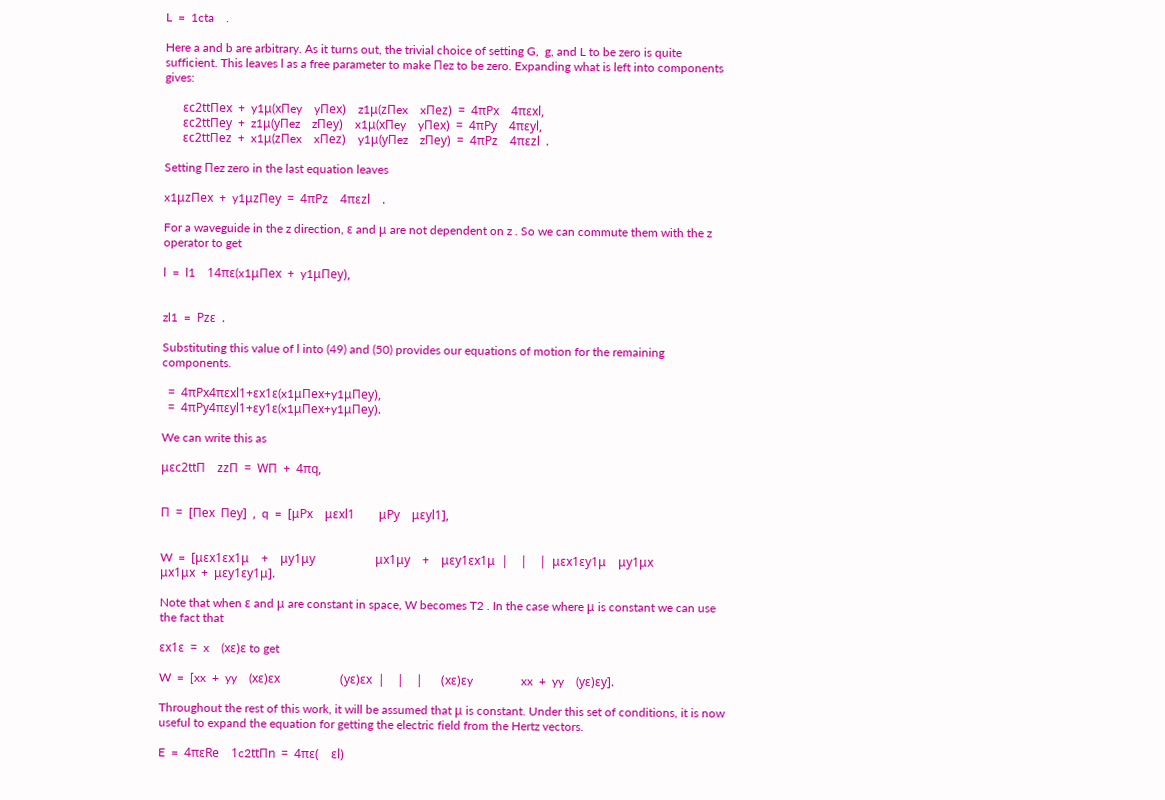L  =  1cta    .

Here a and b are arbitrary. As it turns out, the trivial choice of setting G,  g, and L to be zero is quite sufficient. This leaves l as a free parameter to make Πez to be zero. Expanding what is left into components gives:

      εc2ttΠex  +  y1μ(xΠey    yΠex)    z1μ(zΠex    xΠez)  =  4πPx    4πεxl,
      εc2ttΠey  +  z1μ(yΠez    zΠey)    x1μ(xΠey    yΠex)  =  4πPy    4πεyl,
      εc2ttΠez  +  x1μ(zΠex    xΠez)    y1μ(yΠez    zΠey)  =  4πPz    4πεzl  .

Setting Πez zero in the last equation leaves

x1μzΠex  +  y1μzΠey  =  4πPz    4πεzl    .

For a waveguide in the z direction, ε and μ are not dependent on z . So we can commute them with the z operator to get

l  =  l1    14πε(x1μΠex  +  y1μΠey),


zl1  =  Pzε  .

Substituting this value of l into (49) and (50) provides our equations of motion for the remaining components.

  =  4πPx4πεxl1+εx1ε(x1μΠex+y1μΠey),
  =  4πPy4πεyl1+εy1ε(x1μΠex+y1μΠey).

We can write this as

μεc2ttΠ    zzΠ  =  WΠ  +  4πq,


Π  =  [Πex  Πey]  ,  q  =  [μPx    μεxl1        μPy    μεyl1],


W  =  [μεx1εx1μ    +    μy1μy                    μx1μy    +    μεy1εx1μ  |    |    |  μεx1εy1μ    μy1μx                μx1μx  +  μεy1εy1μ].

Note that when ε and μ are constant in space, W becomes T2 . In the case where μ is constant we can use the fact that

εx1ε  =  x    (xε)ε to get

W  =  [xx  +  yy    (xε)εx                    (yε)εx  |    |    |      (xε)εy                xx  +  yy    (yε)εy].

Throughout the rest of this work, it will be assumed that μ is constant. Under this set of conditions, it is now useful to expand the equation for getting the electric field from the Hertz vectors.

E  =  4πεRe    1c2ttΠn  =  4πε(    εl)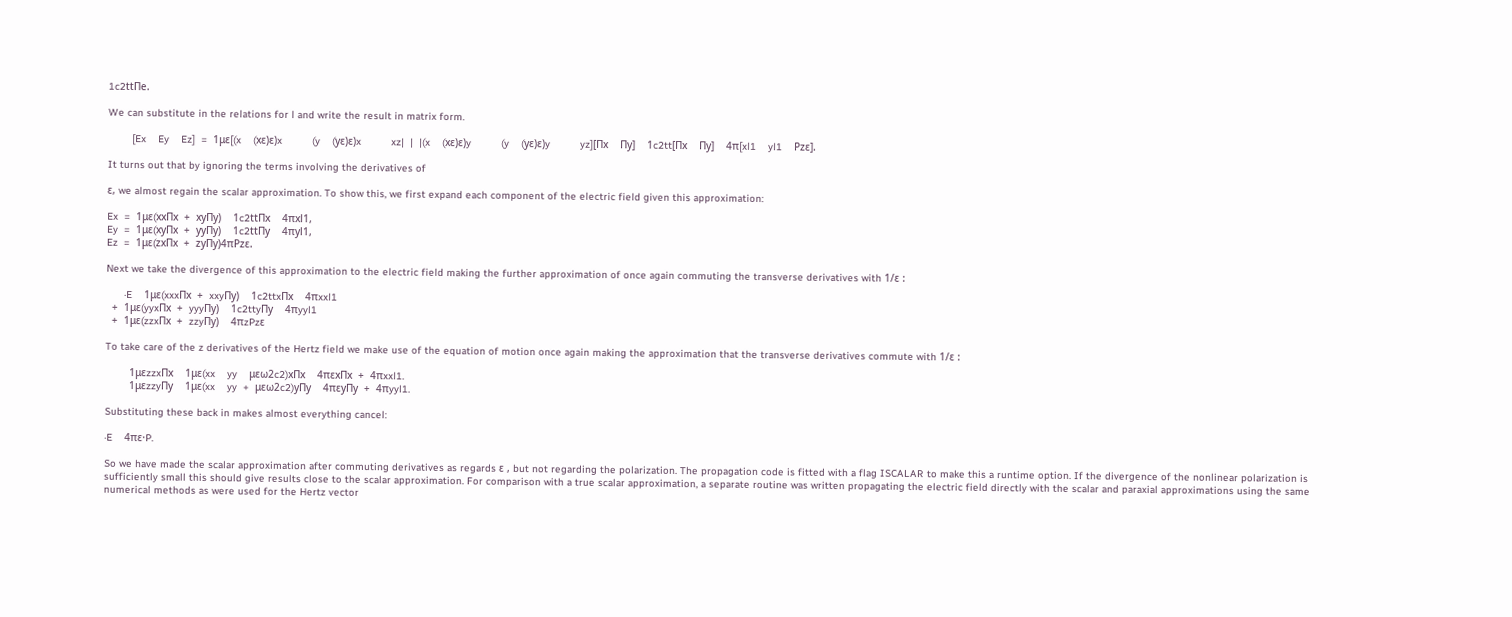1c2ttΠe.

We can substitute in the relations for l and write the result in matrix form.

        [Ex    Ey    Ez]  =  1με[(x    (xε)ε)x          (y    (yε)ε)x          xz|  |  |(x    (xε)ε)y          (y    (yε)ε)y          yz][Πx    Πy]    1c2tt[Πx    Πy]    4π[xl1    yl1    Pzε].

It turns out that by ignoring the terms involving the derivatives of

ε, we almost regain the scalar approximation. To show this, we first expand each component of the electric field given this approximation:

Ex  =  1με(xxΠx  +  xyΠy)    1c2ttΠx    4πxl1,
Ey  =  1με(xyΠx  +  yyΠy)    1c2ttΠy    4πyl1,
Ez  =  1με(zxΠx  +  zyΠy)4πPzε.

Next we take the divergence of this approximation to the electric field making the further approximation of once again commuting the transverse derivatives with 1/ε :

      ·E    1με(xxxΠx  +  xxyΠy)    1c2ttxΠx    4πxxl1
  +  1με(yyxΠx  +  yyyΠy)    1c2ttyΠy    4πyyl1
  +  1με(zzxΠx  +  zzyΠy)    4πzPzε

To take care of the z derivatives of the Hertz field we make use of the equation of motion once again making the approximation that the transverse derivatives commute with 1/ε :

        1μεzzxΠx    1με(xx    yy    μεω2c2)xΠx    4πεxΠx  +  4πxxl1.
        1μεzzyΠy    1με(xx    yy  +  μεω2c2)yΠy    4πεyΠy  +  4πyyl1.

Substituting these back in makes almost everything cancel:

·E    4πε·P.

So we have made the scalar approximation after commuting derivatives as regards ε , but not regarding the polarization. The propagation code is fitted with a flag ISCALAR to make this a runtime option. If the divergence of the nonlinear polarization is sufficiently small this should give results close to the scalar approximation. For comparison with a true scalar approximation, a separate routine was written propagating the electric field directly with the scalar and paraxial approximations using the same numerical methods as were used for the Hertz vector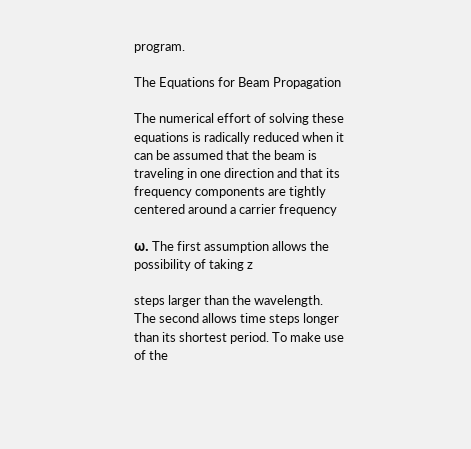program.

The Equations for Beam Propagation

The numerical effort of solving these equations is radically reduced when it can be assumed that the beam is traveling in one direction and that its frequency components are tightly centered around a carrier frequency

ω. The first assumption allows the possibility of taking z

steps larger than the wavelength. The second allows time steps longer than its shortest period. To make use of the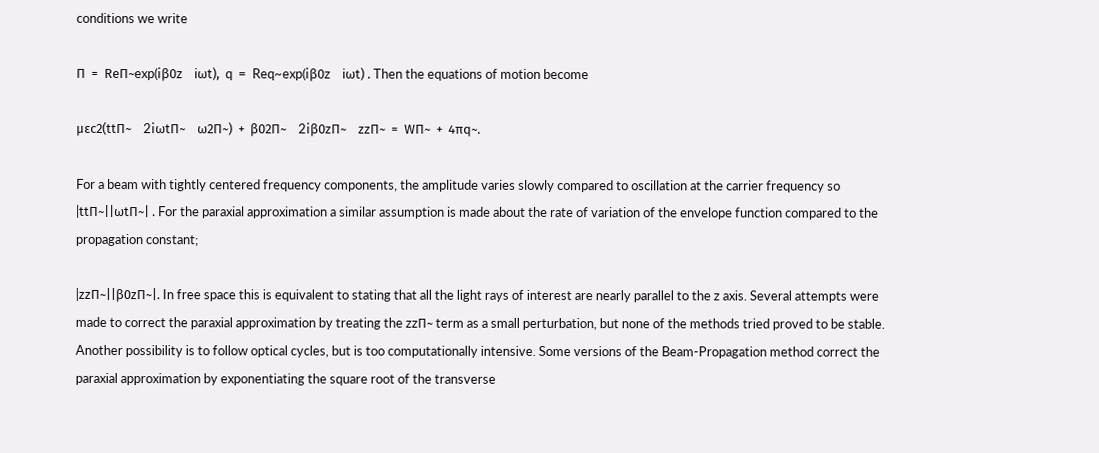conditions we write

Π  =  ReΠ~exp(iβ0z    iωt),  q  =  Req~exp(iβ0z    iωt) . Then the equations of motion become

μεc2(ttΠ~    2iωtΠ~    ω2Π~)  +  β02Π~    2iβ0zΠ~    zzΠ~  =  WΠ~  +  4πq~.

For a beam with tightly centered frequency components, the amplitude varies slowly compared to oscillation at the carrier frequency so |ttΠ~||ωtΠ~| . For the paraxial approximation a similar assumption is made about the rate of variation of the envelope function compared to the propagation constant;

|zzΠ~||β0zΠ~|. In free space this is equivalent to stating that all the light rays of interest are nearly parallel to the z axis. Several attempts were made to correct the paraxial approximation by treating the zzΠ~ term as a small perturbation, but none of the methods tried proved to be stable. Another possibility is to follow optical cycles, but is too computationally intensive. Some versions of the Beam-Propagation method correct the paraxial approximation by exponentiating the square root of the transverse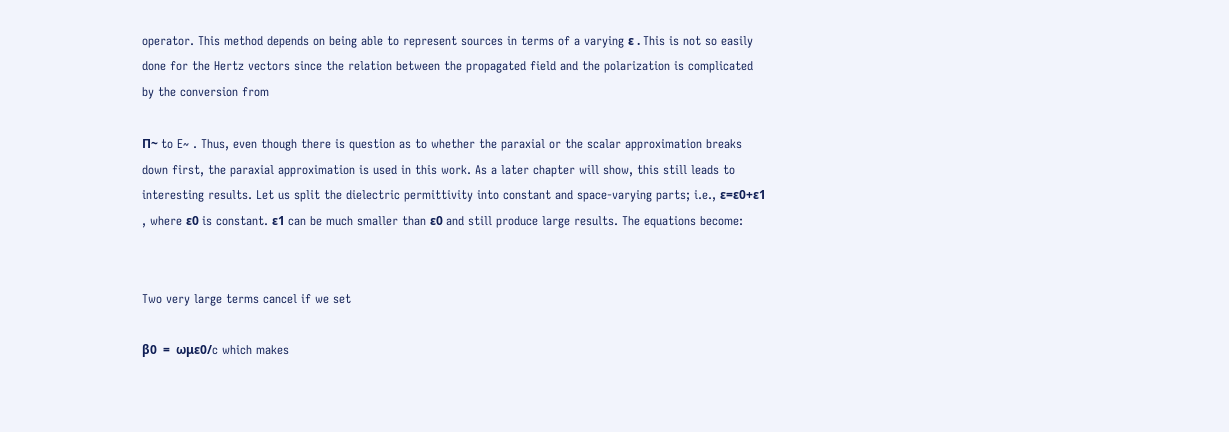operator. This method depends on being able to represent sources in terms of a varying ε . This is not so easily done for the Hertz vectors since the relation between the propagated field and the polarization is complicated by the conversion from

Π~ to E~ . Thus, even though there is question as to whether the paraxial or the scalar approximation breaks down first, the paraxial approximation is used in this work. As a later chapter will show, this still leads to interesting results. Let us split the dielectric permittivity into constant and space-varying parts; i.e., ε=ε0+ε1 , where ε0 is constant. ε1 can be much smaller than ε0 and still produce large results. The equations become:


Two very large terms cancel if we set

β0  =  ωμε0/c which makes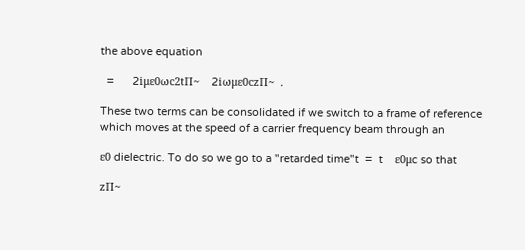the above equation

  =      2iμε0ωc2tΠ~    2iωμε0czΠ~  .

These two terms can be consolidated if we switch to a frame of reference which moves at the speed of a carrier frequency beam through an

ε0 dielectric. To do so we go to a "retarded time"t  =  t    ε0μc so that

zΠ~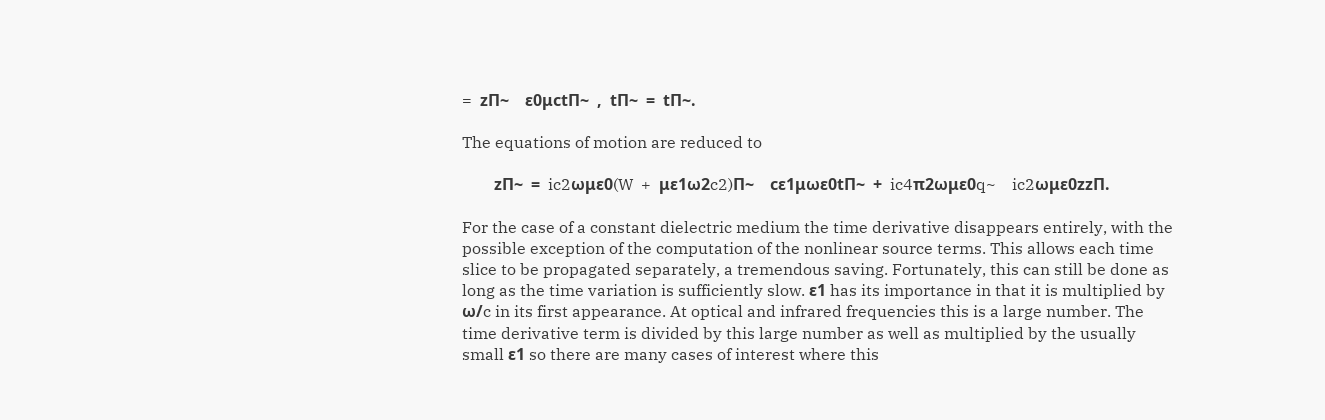=  zΠ~    ε0μctΠ~  ,  tΠ~  =  tΠ~.

The equations of motion are reduced to

        zΠ~  =  ic2ωμε0(W  +  με1ω2c2)Π~    cε1μωε0tΠ~  +  ic4π2ωμε0q~    ic2ωμε0zzΠ.

For the case of a constant dielectric medium the time derivative disappears entirely, with the possible exception of the computation of the nonlinear source terms. This allows each time slice to be propagated separately, a tremendous saving. Fortunately, this can still be done as long as the time variation is sufficiently slow. ε1 has its importance in that it is multiplied by ω/c in its first appearance. At optical and infrared frequencies this is a large number. The time derivative term is divided by this large number as well as multiplied by the usually small ε1 so there are many cases of interest where this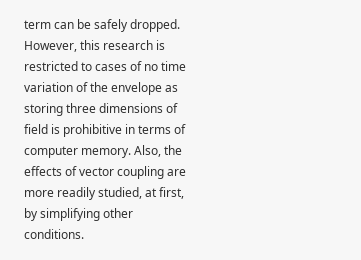term can be safely dropped. However, this research is restricted to cases of no time variation of the envelope as storing three dimensions of field is prohibitive in terms of computer memory. Also, the effects of vector coupling are more readily studied, at first, by simplifying other conditions.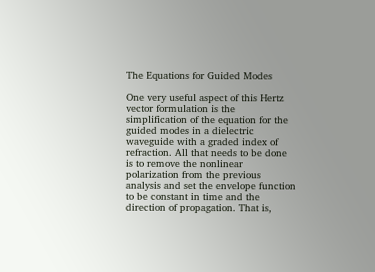The Equations for Guided Modes

One very useful aspect of this Hertz vector formulation is the simplification of the equation for the guided modes in a dielectric waveguide with a graded index of refraction. All that needs to be done is to remove the nonlinear polarization from the previous analysis and set the envelope function to be constant in time and the direction of propagation. That is,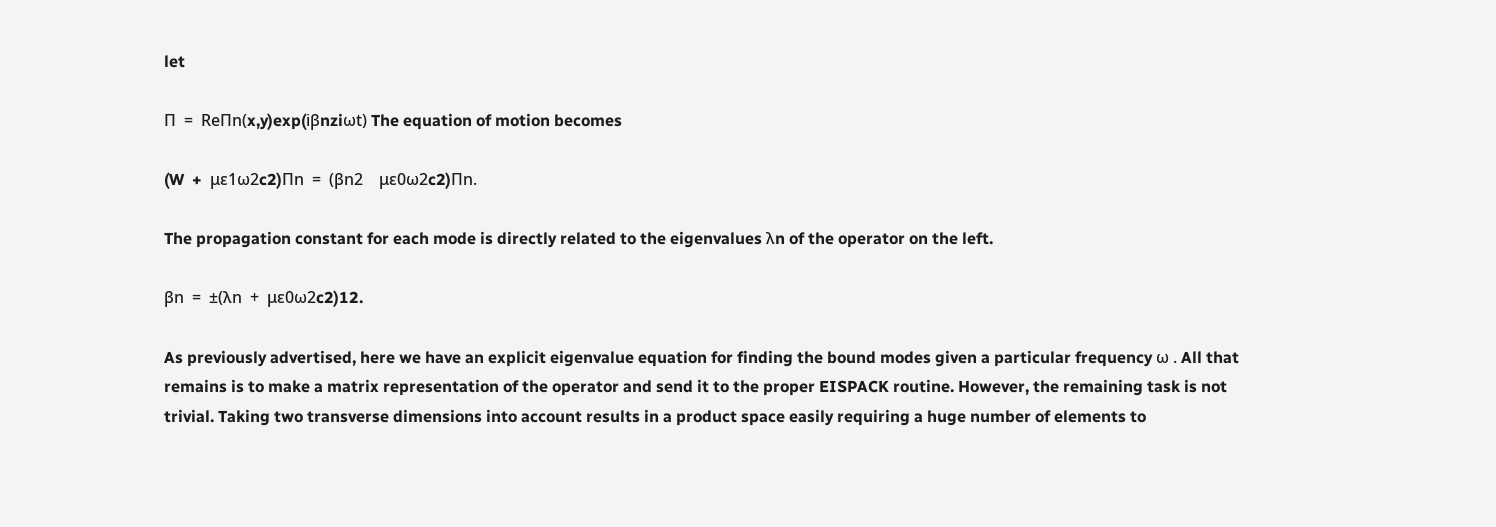let

Π  =  ReΠn(x,y)exp(iβnziωt) The equation of motion becomes

(W  +  με1ω2c2)Πn  =  (βn2    με0ω2c2)Πn.

The propagation constant for each mode is directly related to the eigenvalues λn of the operator on the left.

βn  =  ±(λn  +  με0ω2c2)12.

As previously advertised, here we have an explicit eigenvalue equation for finding the bound modes given a particular frequency ω . All that remains is to make a matrix representation of the operator and send it to the proper EISPACK routine. However, the remaining task is not trivial. Taking two transverse dimensions into account results in a product space easily requiring a huge number of elements to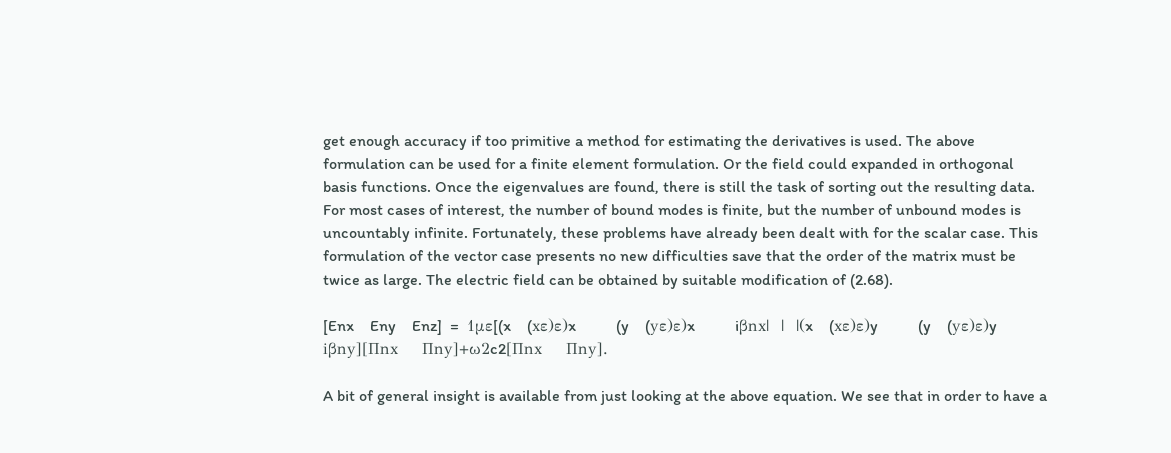get enough accuracy if too primitive a method for estimating the derivatives is used. The above formulation can be used for a finite element formulation. Or the field could expanded in orthogonal basis functions. Once the eigenvalues are found, there is still the task of sorting out the resulting data. For most cases of interest, the number of bound modes is finite, but the number of unbound modes is uncountably infinite. Fortunately, these problems have already been dealt with for the scalar case. This formulation of the vector case presents no new difficulties save that the order of the matrix must be twice as large. The electric field can be obtained by suitable modification of (2.68).

[Enx    Eny    Enz]  =  1με[(x    (xε)ε)x          (y    (yε)ε)x          iβnx|  |  |(x    (xε)ε)y          (y    (yε)ε)y          iβny][Πnx    Πny]+ω2c2[Πnx    Πny].

A bit of general insight is available from just looking at the above equation. We see that in order to have a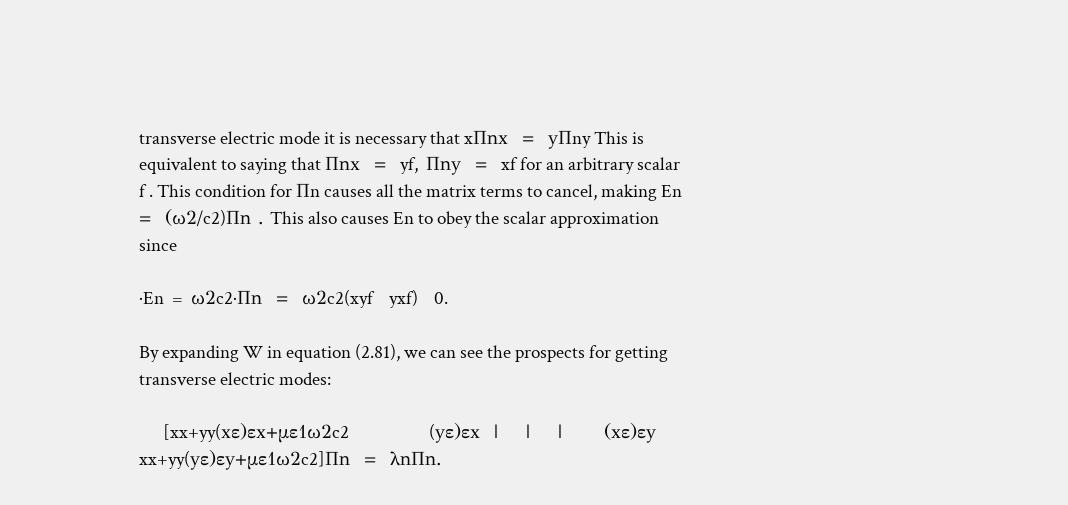transverse electric mode it is necessary that xΠnx  =  yΠny This is equivalent to saying that Πnx  =  yf,  Πny  =  xf for an arbitrary scalar f . This condition for Πn causes all the matrix terms to cancel, making En  =  (ω2/c2)Πn . This also causes En to obey the scalar approximation since

·En  =  ω2c2·Πn  =  ω2c2(xyf    yxf)    0.

By expanding W in equation (2.81), we can see the prospects for getting transverse electric modes:

      [xx+yy(xε)εx+με1ω2c2                    (yε)εx  |    |    |      (xε)εy                xx+yy(yε)εy+με1ω2c2]Πn  =  λnΠn.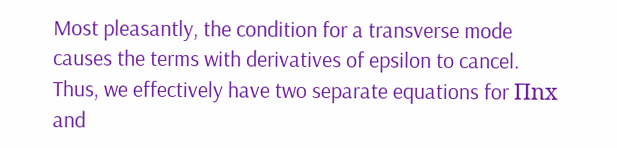Most pleasantly, the condition for a transverse mode causes the terms with derivatives of epsilon to cancel. Thus, we effectively have two separate equations for Πnx and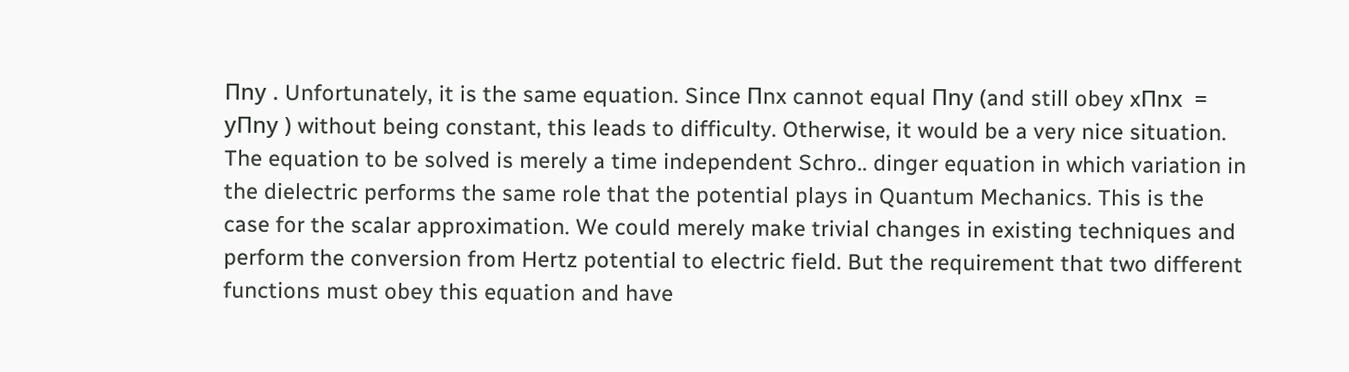Πny . Unfortunately, it is the same equation. Since Πnx cannot equal Πny (and still obey xΠnx  =  yΠny ) without being constant, this leads to difficulty. Otherwise, it would be a very nice situation. The equation to be solved is merely a time independent Schro.. dinger equation in which variation in the dielectric performs the same role that the potential plays in Quantum Mechanics. This is the case for the scalar approximation. We could merely make trivial changes in existing techniques and perform the conversion from Hertz potential to electric field. But the requirement that two different functions must obey this equation and have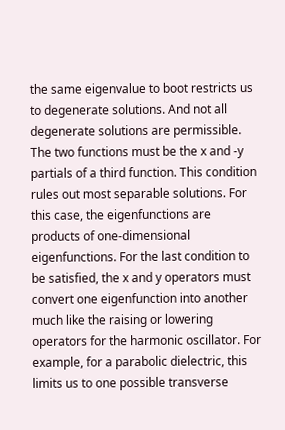the same eigenvalue to boot restricts us to degenerate solutions. And not all degenerate solutions are permissible. The two functions must be the x and -y partials of a third function. This condition rules out most separable solutions. For this case, the eigenfunctions are products of one-dimensional eigenfunctions. For the last condition to be satisfied, the x and y operators must convert one eigenfunction into another much like the raising or lowering operators for the harmonic oscillator. For example, for a parabolic dielectric, this limits us to one possible transverse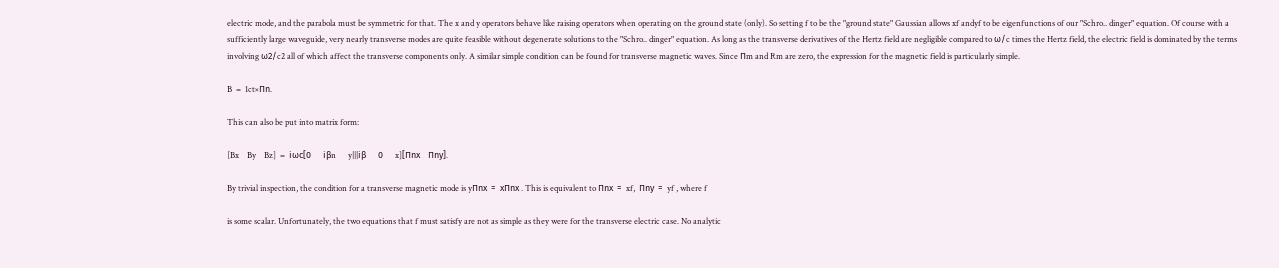electric mode, and the parabola must be symmetric for that. The x and y operators behave like raising operators when operating on the ground state (only). So setting f to be the "ground state" Gaussian allows xf andyf to be eigenfunctions of our "Schro.. dinger" equation. Of course with a sufficiently large waveguide, very nearly transverse modes are quite feasible without degenerate solutions to the "Schro.. dinger" equation. As long as the transverse derivatives of the Hertz field are negligible compared to ω/c times the Hertz field, the electric field is dominated by the terms involving ω2/c2 all of which affect the transverse components only. A similar simple condition can be found for transverse magnetic waves. Since Πm and Rm are zero, the expression for the magnetic field is particularly simple.

B  =  1ct×Πn.

This can also be put into matrix form:

[Bx    By    Bz]  =  iωc[0      iβn      y|||iβ      0      x][Πnx    Πny].

By trivial inspection, the condition for a transverse magnetic mode is yΠnx  =  xΠnx . This is equivalent to Πnx  =  xf,  Πny  =  yf , where f

is some scalar. Unfortunately, the two equations that f must satisfy are not as simple as they were for the transverse electric case. No analytic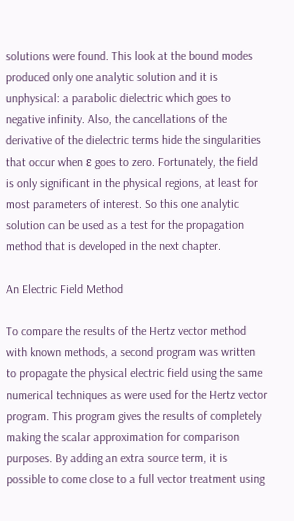solutions were found. This look at the bound modes produced only one analytic solution and it is unphysical: a parabolic dielectric which goes to negative infinity. Also, the cancellations of the derivative of the dielectric terms hide the singularities that occur when ε goes to zero. Fortunately, the field is only significant in the physical regions, at least for most parameters of interest. So this one analytic solution can be used as a test for the propagation method that is developed in the next chapter.

An Electric Field Method

To compare the results of the Hertz vector method with known methods, a second program was written to propagate the physical electric field using the same numerical techniques as were used for the Hertz vector program. This program gives the results of completely making the scalar approximation for comparison purposes. By adding an extra source term, it is possible to come close to a full vector treatment using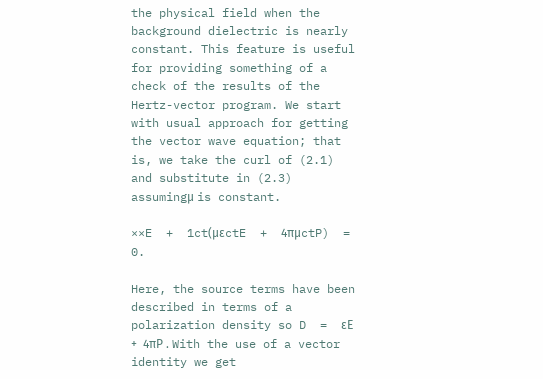the physical field when the background dielectric is nearly constant. This feature is useful for providing something of a check of the results of the Hertz-vector program. We start with usual approach for getting the vector wave equation; that is, we take the curl of (2.1) and substitute in (2.3) assumingμ is constant.

××E  +  1ct(μεctE  +  4πμctP)  =  0.

Here, the source terms have been described in terms of a polarization density so D  =  εE  +  4πP . With the use of a vector identity we get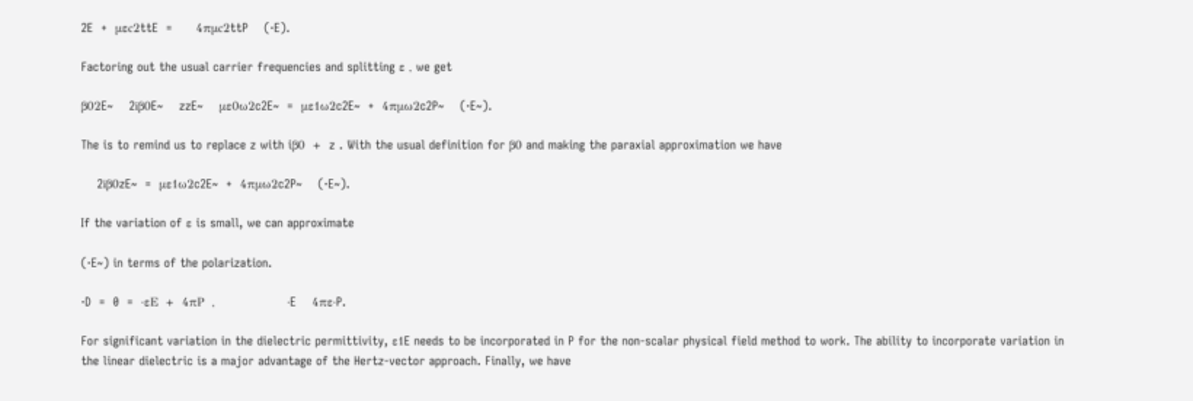2E  +  μεc2ttE  =      4πμc2ttP    (·E).

Factoring out the usual carrier frequencies and splitting ε , we get

β02E~    2iβ0E~    zzE~    με0ω2c2E~  =  με1ω2c2E~  +  4πμω2c2P~    (·E~).

The is to remind us to replace z with iβ0  +  z . With the usual definition for β0 and making the paraxial approximation we have

    2iβ0zE~  =  με1ω2c2E~  +  4πμω2c2P~    (·E~).

If the variation of ε is small, we can approximate

(·E~) in terms of the polarization.

·D  =  0  =  ·εE  +  4πP  ,                  ·E    4πε·P.

For significant variation in the dielectric permittivity, ε1E needs to be incorporated in P for the non-scalar physical field method to work. The ability to incorporate variation in the linear dielectric is a major advantage of the Hertz-vector approach. Finally, we have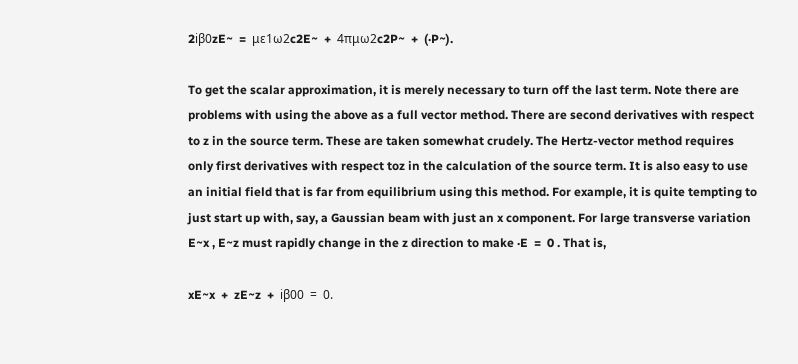2iβ0zE~  =  με1ω2c2E~  +  4πμω2c2P~  +  (·P~).

To get the scalar approximation, it is merely necessary to turn off the last term. Note there are problems with using the above as a full vector method. There are second derivatives with respect to z in the source term. These are taken somewhat crudely. The Hertz-vector method requires only first derivatives with respect toz in the calculation of the source term. It is also easy to use an initial field that is far from equilibrium using this method. For example, it is quite tempting to just start up with, say, a Gaussian beam with just an x component. For large transverse variation E~x , E~z must rapidly change in the z direction to make ·E  =  0 . That is,

xE~x  +  zE~z  +  iβ00  =  0.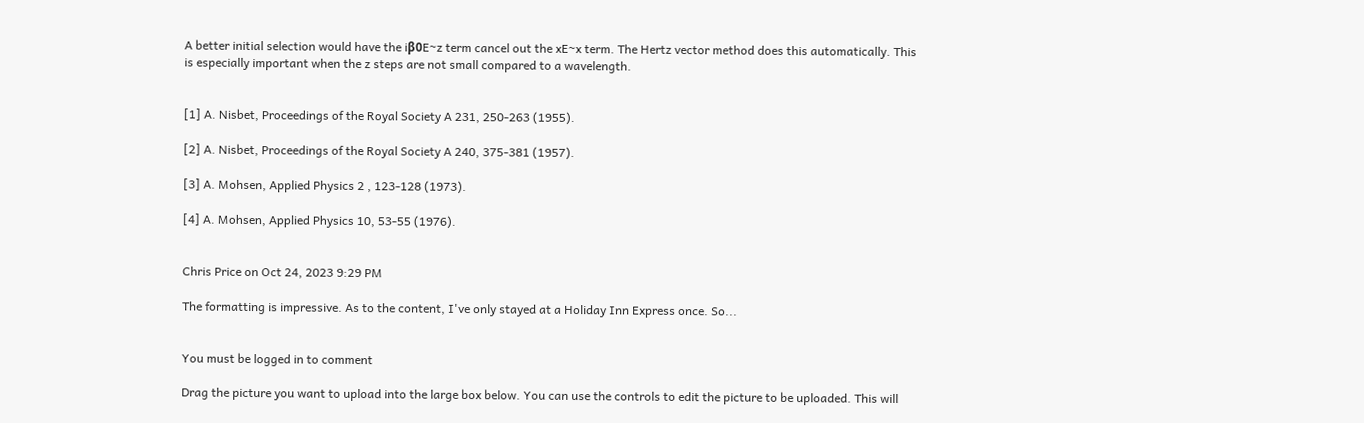A better initial selection would have the iβ0E~z term cancel out the xE~x term. The Hertz vector method does this automatically. This is especially important when the z steps are not small compared to a wavelength.


[1] A. Nisbet, Proceedings of the Royal Society A 231, 250-263 (1955).

[2] A. Nisbet, Proceedings of the Royal Society A 240, 375-381 (1957).

[3] A. Mohsen, Applied Physics 2 , 123-128 (1973).

[4] A. Mohsen, Applied Physics 10, 53-55 (1976).


Chris Price on Oct 24, 2023 9:29 PM

The formatting is impressive. As to the content, I've only stayed at a Holiday Inn Express once. So...


You must be logged in to comment

Drag the picture you want to upload into the large box below. You can use the controls to edit the picture to be uploaded. This will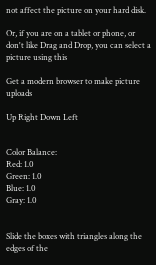not affect the picture on your hard disk.

Or, if you are on a tablet or phone, or don't like Drag and Drop, you can select a picture using this

Get a modern browser to make picture uploads

Up Right Down Left


Color Balance:
Red: 1.0
Green: 1.0
Blue: 1.0
Gray: 1.0


Slide the boxes with triangles along the edges of the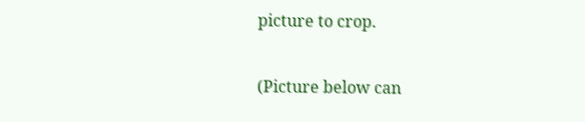picture to crop.

(Picture below can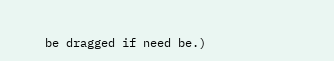be dragged if need be.)